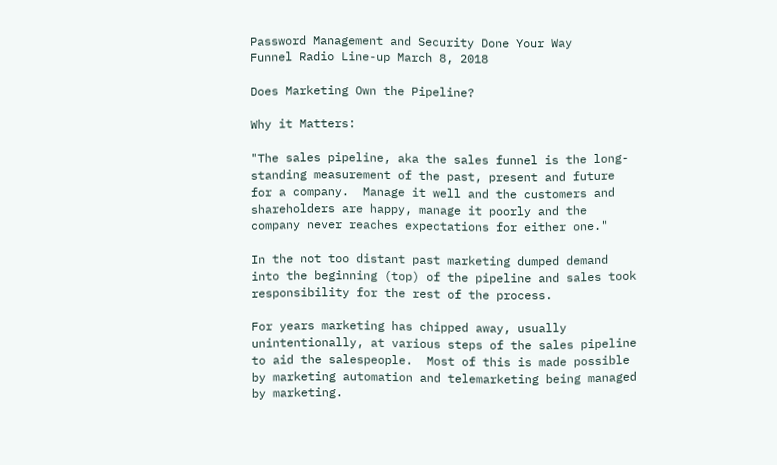Password Management and Security Done Your Way
Funnel Radio Line-up March 8, 2018

Does Marketing Own the Pipeline?

Why it Matters:

"The sales pipeline, aka the sales funnel is the long-standing measurement of the past, present and future for a company.  Manage it well and the customers and shareholders are happy, manage it poorly and the company never reaches expectations for either one."

In the not too distant past marketing dumped demand into the beginning (top) of the pipeline and sales took responsibility for the rest of the process.

For years marketing has chipped away, usually unintentionally, at various steps of the sales pipeline to aid the salespeople.  Most of this is made possible by marketing automation and telemarketing being managed by marketing.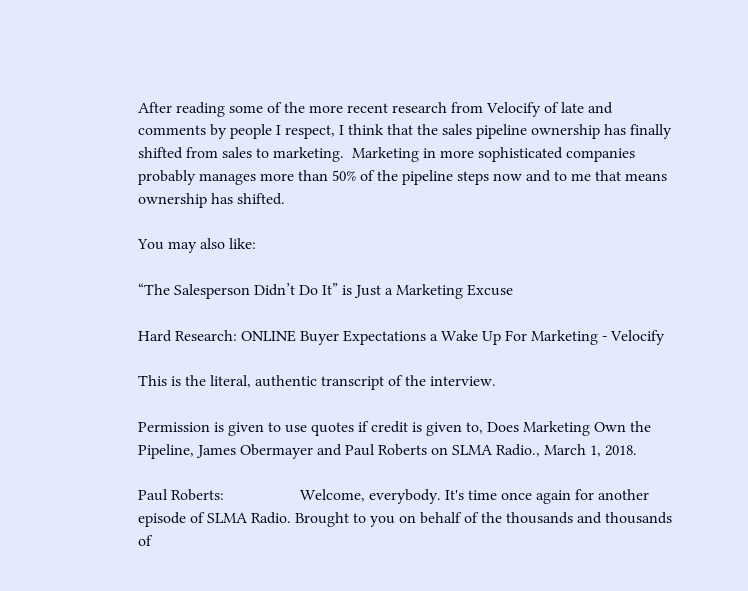After reading some of the more recent research from Velocify of late and comments by people I respect, I think that the sales pipeline ownership has finally shifted from sales to marketing.  Marketing in more sophisticated companies probably manages more than 50% of the pipeline steps now and to me that means ownership has shifted.

You may also like:

“The Salesperson Didn’t Do It” is Just a Marketing Excuse

Hard Research: ONLINE Buyer Expectations a Wake Up For Marketing - Velocify

This is the literal, authentic transcript of the interview.

Permission is given to use quotes if credit is given to, Does Marketing Own the Pipeline, James Obermayer and Paul Roberts on SLMA Radio., March 1, 2018.

Paul Roberts:                   Welcome, everybody. It's time once again for another episode of SLMA Radio. Brought to you on behalf of the thousands and thousands of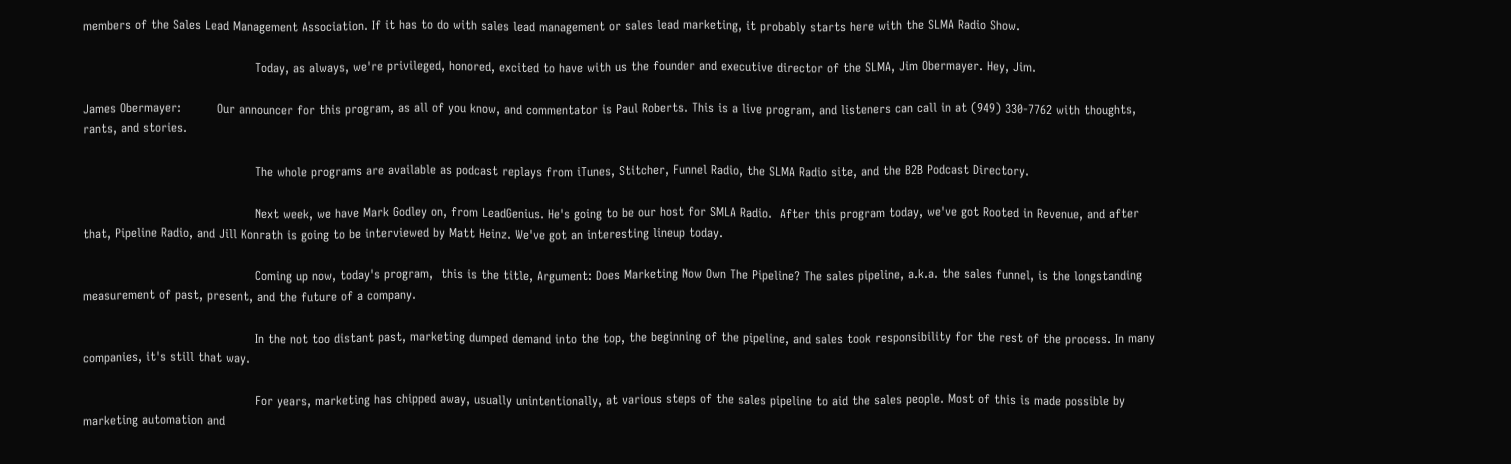members of the Sales Lead Management Association. If it has to do with sales lead management or sales lead marketing, it probably starts here with the SLMA Radio Show.

                                           Today, as always, we're privileged, honored, excited to have with us the founder and executive director of the SLMA, Jim Obermayer. Hey, Jim.

James Obermayer:         Our announcer for this program, as all of you know, and commentator is Paul Roberts. This is a live program, and listeners can call in at (949) 330-7762 with thoughts, rants, and stories.

                                           The whole programs are available as podcast replays from iTunes, Stitcher, Funnel Radio, the SLMA Radio site, and the B2B Podcast Directory.

                                           Next week, we have Mark Godley on, from LeadGenius. He's going to be our host for SMLA Radio.  After this program today, we've got Rooted in Revenue, and after that, Pipeline Radio, and Jill Konrath is going to be interviewed by Matt Heinz. We've got an interesting lineup today.

                                           Coming up now, today's program,  this is the title, Argument: Does Marketing Now Own The Pipeline? The sales pipeline, a.k.a. the sales funnel, is the longstanding measurement of past, present, and the future of a company.

                                           In the not too distant past, marketing dumped demand into the top, the beginning of the pipeline, and sales took responsibility for the rest of the process. In many companies, it's still that way.

                                           For years, marketing has chipped away, usually unintentionally, at various steps of the sales pipeline to aid the sales people. Most of this is made possible by marketing automation and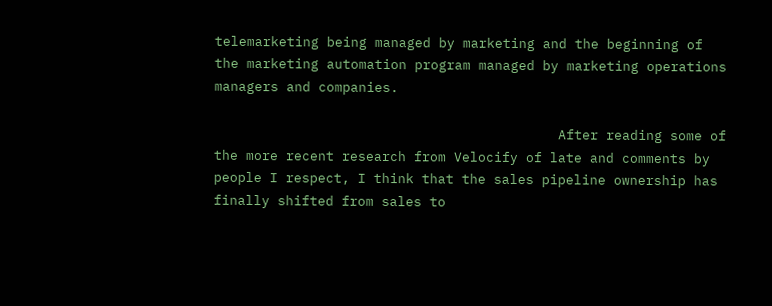telemarketing being managed by marketing and the beginning of the marketing automation program managed by marketing operations managers and companies.

                                           After reading some of the more recent research from Velocify of late and comments by people I respect, I think that the sales pipeline ownership has finally shifted from sales to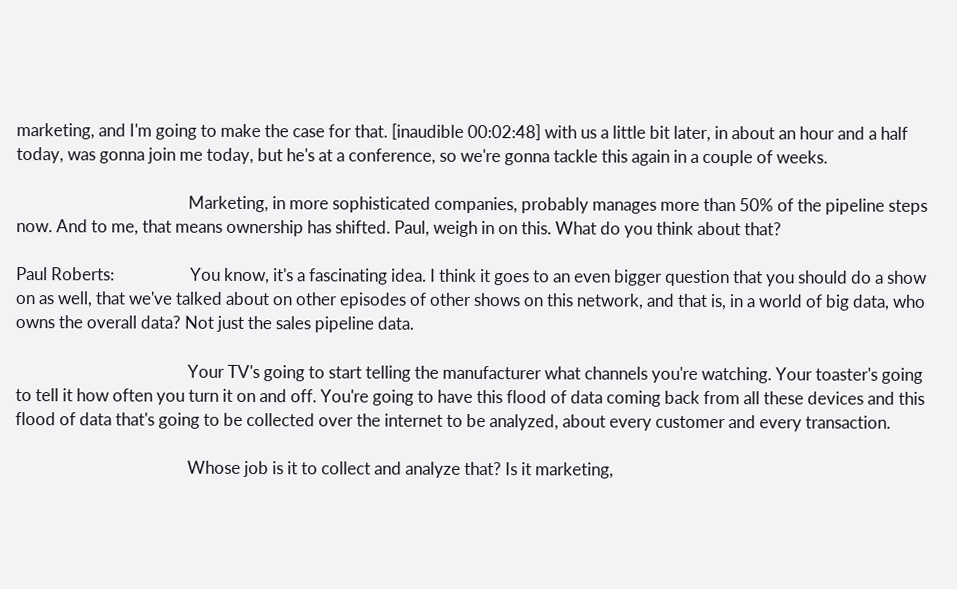marketing, and I'm going to make the case for that. [inaudible 00:02:48] with us a little bit later, in about an hour and a half today, was gonna join me today, but he's at a conference, so we're gonna tackle this again in a couple of weeks.

                                           Marketing, in more sophisticated companies, probably manages more than 50% of the pipeline steps now. And to me, that means ownership has shifted. Paul, weigh in on this. What do you think about that?

Paul Roberts:                   You know, it's a fascinating idea. I think it goes to an even bigger question that you should do a show on as well, that we've talked about on other episodes of other shows on this network, and that is, in a world of big data, who owns the overall data? Not just the sales pipeline data.

                                           Your TV's going to start telling the manufacturer what channels you're watching. Your toaster's going to tell it how often you turn it on and off. You're going to have this flood of data coming back from all these devices and this flood of data that's going to be collected over the internet to be analyzed, about every customer and every transaction.

                                           Whose job is it to collect and analyze that? Is it marketing,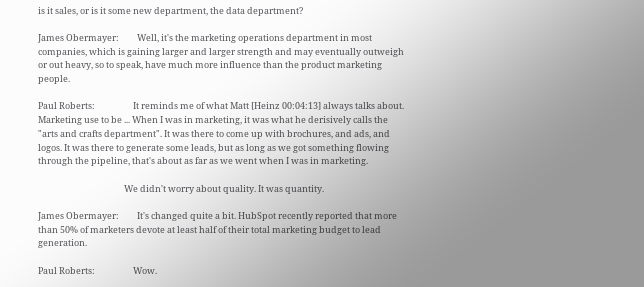is it sales, or is it some new department, the data department?

James Obermayer:         Well, it's the marketing operations department in most companies, which is gaining larger and larger strength and may eventually outweigh or out heavy, so to speak, have much more influence than the product marketing people.

Paul Roberts:                   It reminds me of what Matt [Heinz 00:04:13] always talks about. Marketing use to be ... When I was in marketing, it was what he derisively calls the "arts and crafts department". It was there to come up with brochures, and ads, and logos. It was there to generate some leads, but as long as we got something flowing through the pipeline, that's about as far as we went when I was in marketing.

                                           We didn't worry about quality. It was quantity.

James Obermayer:         It's changed quite a bit. HubSpot recently reported that more than 50% of marketers devote at least half of their total marketing budget to lead generation.

Paul Roberts:                   Wow.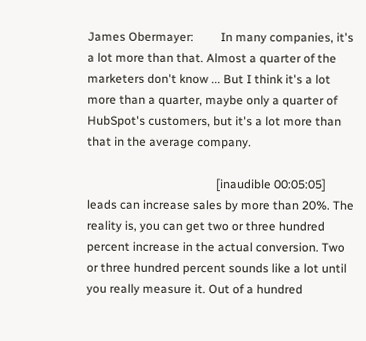James Obermayer:         In many companies, it's a lot more than that. Almost a quarter of the marketers don't know ... But I think it's a lot more than a quarter, maybe only a quarter of HubSpot's customers, but it's a lot more than that in the average company.

                                           [inaudible 00:05:05] leads can increase sales by more than 20%. The reality is, you can get two or three hundred percent increase in the actual conversion. Two or three hundred percent sounds like a lot until you really measure it. Out of a hundred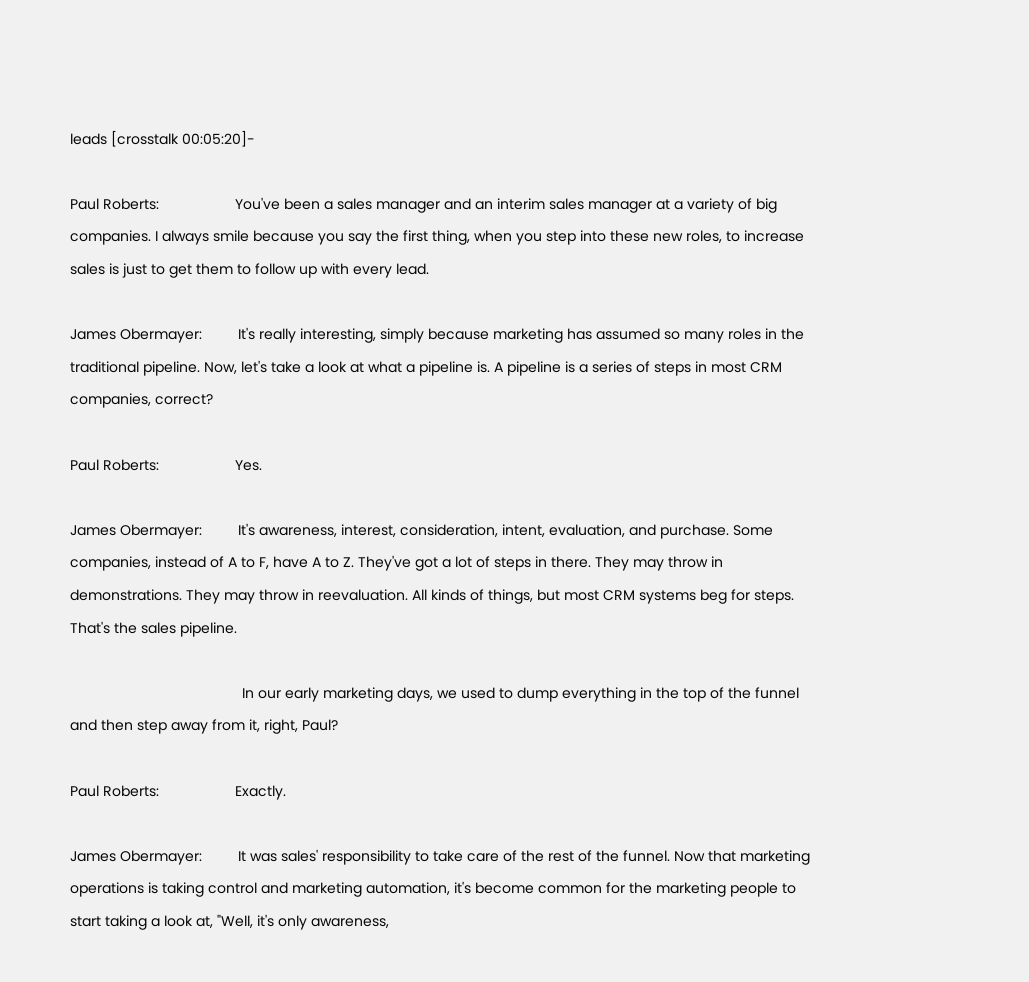leads [crosstalk 00:05:20]-

Paul Roberts:                   You've been a sales manager and an interim sales manager at a variety of big companies. I always smile because you say the first thing, when you step into these new roles, to increase sales is just to get them to follow up with every lead.

James Obermayer:         It's really interesting, simply because marketing has assumed so many roles in the traditional pipeline. Now, let's take a look at what a pipeline is. A pipeline is a series of steps in most CRM companies, correct?

Paul Roberts:                   Yes.

James Obermayer:         It's awareness, interest, consideration, intent, evaluation, and purchase. Some companies, instead of A to F, have A to Z. They've got a lot of steps in there. They may throw in demonstrations. They may throw in reevaluation. All kinds of things, but most CRM systems beg for steps. That's the sales pipeline.

                                           In our early marketing days, we used to dump everything in the top of the funnel and then step away from it, right, Paul?

Paul Roberts:                   Exactly.

James Obermayer:         It was sales' responsibility to take care of the rest of the funnel. Now that marketing operations is taking control and marketing automation, it's become common for the marketing people to start taking a look at, "Well, it's only awareness,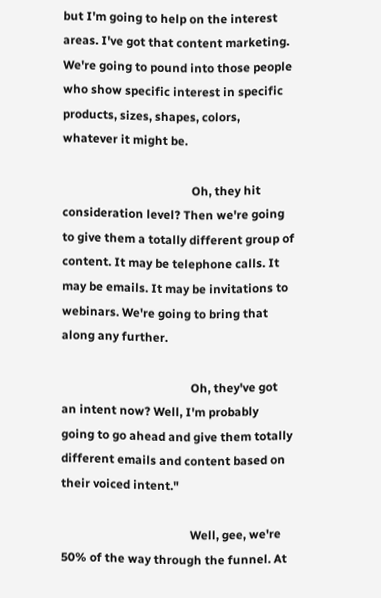but I'm going to help on the interest areas. I've got that content marketing. We're going to pound into those people who show specific interest in specific products, sizes, shapes, colors, whatever it might be.

                                           Oh, they hit consideration level? Then we're going to give them a totally different group of content. It may be telephone calls. It may be emails. It may be invitations to webinars. We're going to bring that along any further.

                                           Oh, they've got an intent now? Well, I'm probably going to go ahead and give them totally different emails and content based on their voiced intent."

                                           Well, gee, we're 50% of the way through the funnel. At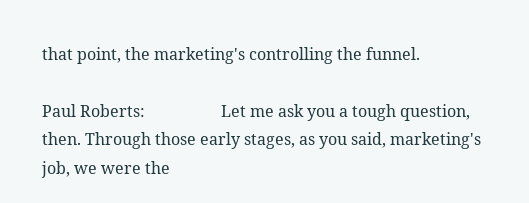that point, the marketing's controlling the funnel.

Paul Roberts:                   Let me ask you a tough question, then. Through those early stages, as you said, marketing's job, we were the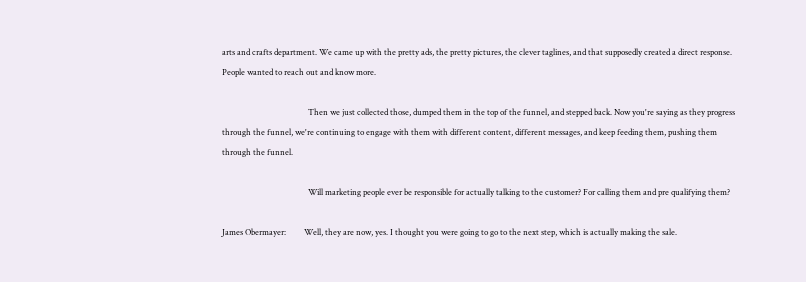arts and crafts department. We came up with the pretty ads, the pretty pictures, the clever taglines, and that supposedly created a direct response. People wanted to reach out and know more.

                                           Then we just collected those, dumped them in the top of the funnel, and stepped back. Now you're saying as they progress through the funnel, we're continuing to engage with them with different content, different messages, and keep feeding them, pushing them through the funnel.

                                           Will marketing people ever be responsible for actually talking to the customer? For calling them and pre qualifying them?

James Obermayer:         Well, they are now, yes. I thought you were going to go to the next step, which is actually making the sale.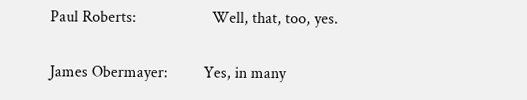Paul Roberts:                   Well, that, too, yes.

James Obermayer:         Yes, in many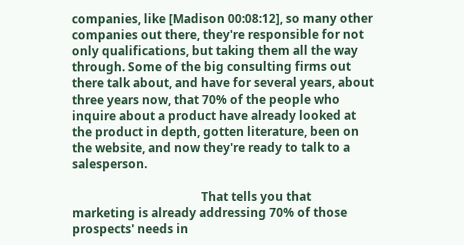companies, like [Madison 00:08:12], so many other companies out there, they're responsible for not only qualifications, but taking them all the way through. Some of the big consulting firms out there talk about, and have for several years, about three years now, that 70% of the people who inquire about a product have already looked at the product in depth, gotten literature, been on the website, and now they're ready to talk to a salesperson.

                                           That tells you that marketing is already addressing 70% of those prospects' needs in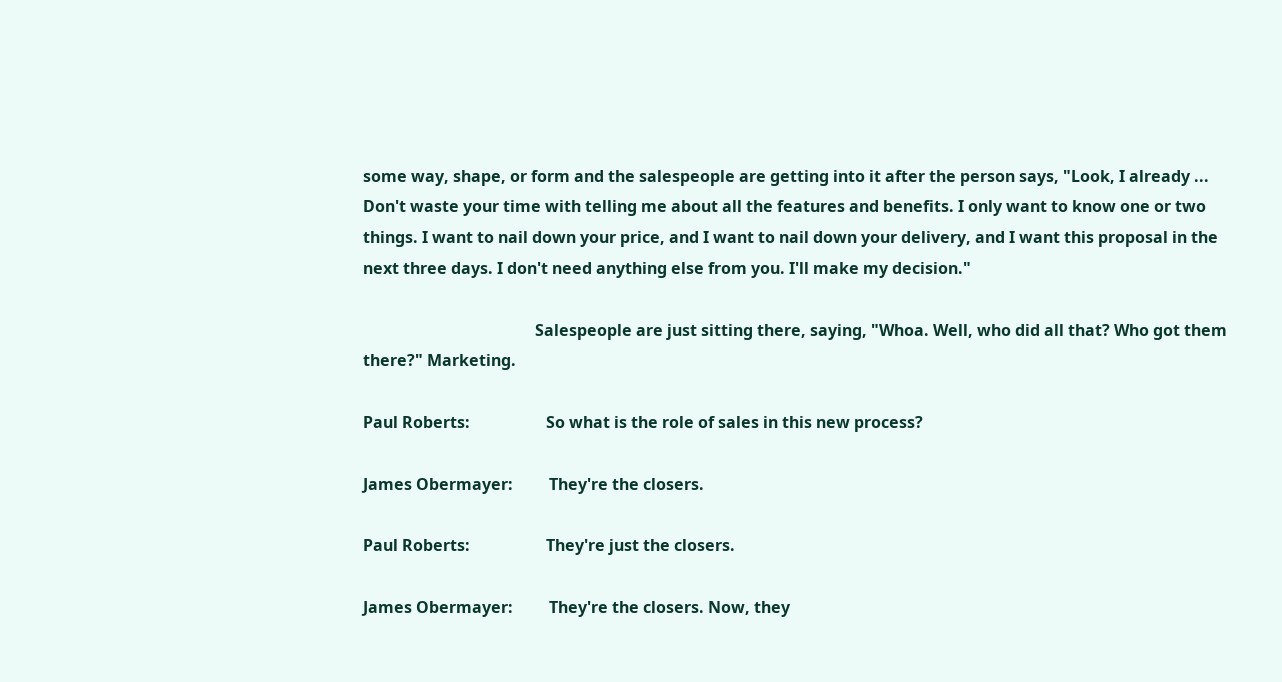some way, shape, or form and the salespeople are getting into it after the person says, "Look, I already ... Don't waste your time with telling me about all the features and benefits. I only want to know one or two things. I want to nail down your price, and I want to nail down your delivery, and I want this proposal in the next three days. I don't need anything else from you. I'll make my decision."

                                           Salespeople are just sitting there, saying, "Whoa. Well, who did all that? Who got them there?" Marketing.

Paul Roberts:                   So what is the role of sales in this new process?

James Obermayer:         They're the closers.

Paul Roberts:                   They're just the closers.

James Obermayer:         They're the closers. Now, they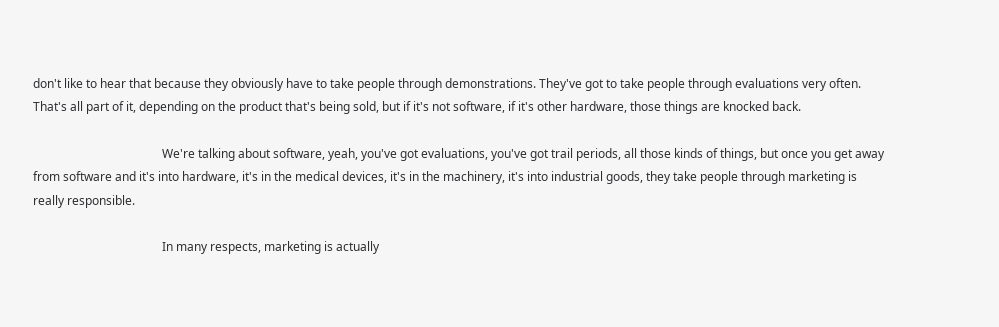don't like to hear that because they obviously have to take people through demonstrations. They've got to take people through evaluations very often. That's all part of it, depending on the product that's being sold, but if it's not software, if it's other hardware, those things are knocked back.

                                           We're talking about software, yeah, you've got evaluations, you've got trail periods, all those kinds of things, but once you get away from software and it's into hardware, it's in the medical devices, it's in the machinery, it's into industrial goods, they take people through marketing is really responsible.

                                           In many respects, marketing is actually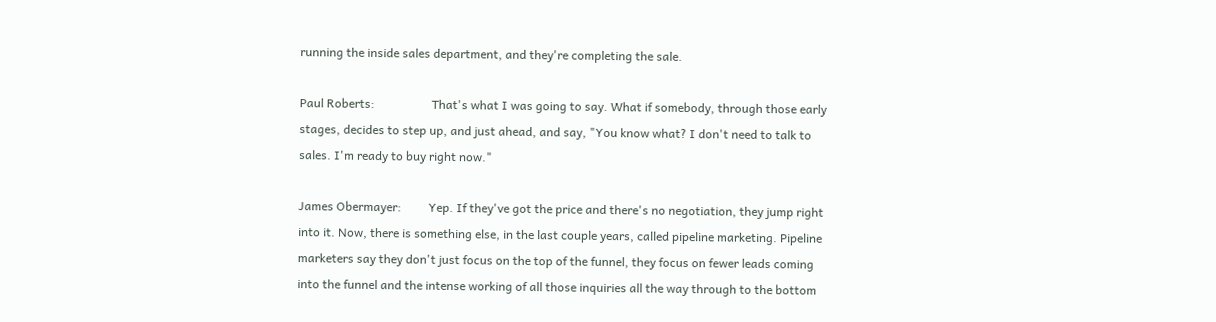running the inside sales department, and they're completing the sale.

Paul Roberts:                   That's what I was going to say. What if somebody, through those early stages, decides to step up, and just ahead, and say, "You know what? I don't need to talk to sales. I'm ready to buy right now."

James Obermayer:         Yep. If they've got the price and there's no negotiation, they jump right into it. Now, there is something else, in the last couple years, called pipeline marketing. Pipeline marketers say they don't just focus on the top of the funnel, they focus on fewer leads coming into the funnel and the intense working of all those inquiries all the way through to the bottom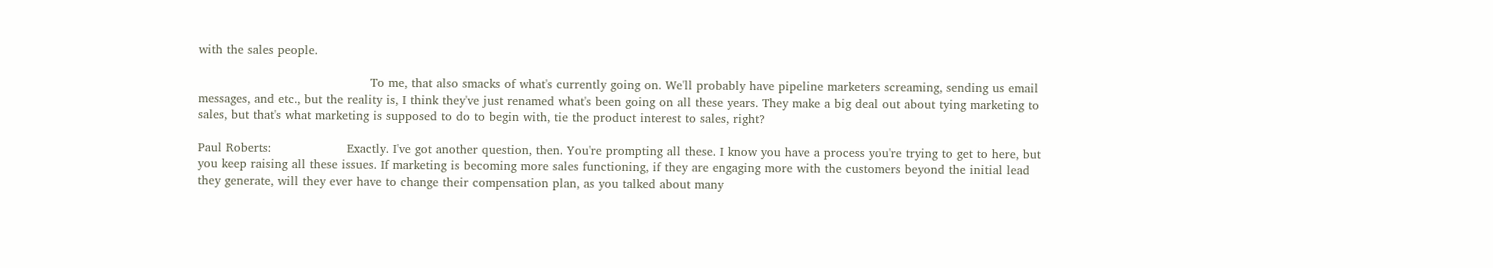with the sales people.

                                           To me, that also smacks of what's currently going on. We'll probably have pipeline marketers screaming, sending us email messages, and etc., but the reality is, I think they've just renamed what's been going on all these years. They make a big deal out about tying marketing to sales, but that's what marketing is supposed to do to begin with, tie the product interest to sales, right?

Paul Roberts:                   Exactly. I've got another question, then. You're prompting all these. I know you have a process you're trying to get to here, but you keep raising all these issues. If marketing is becoming more sales functioning, if they are engaging more with the customers beyond the initial lead they generate, will they ever have to change their compensation plan, as you talked about many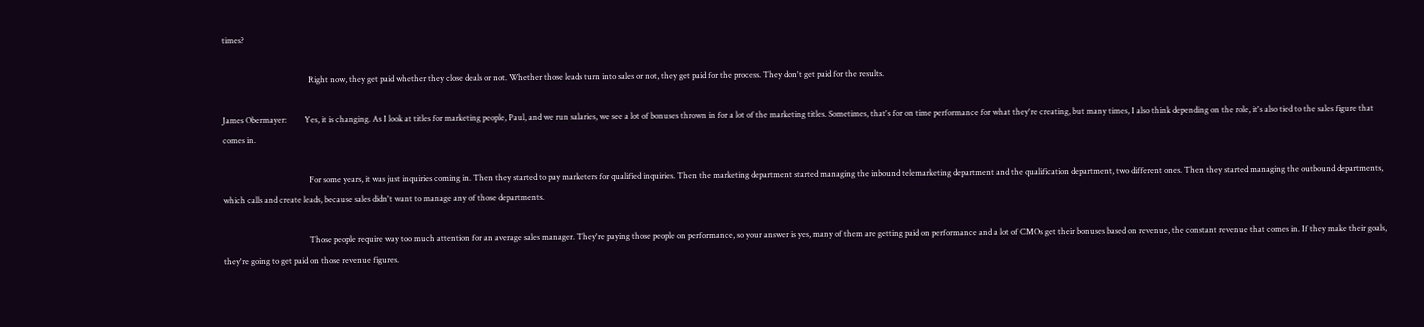times?

                                           Right now, they get paid whether they close deals or not. Whether those leads turn into sales or not, they get paid for the process. They don't get paid for the results.

James Obermayer:         Yes, it is changing. As I look at titles for marketing people, Paul, and we run salaries, we see a lot of bonuses thrown in for a lot of the marketing titles. Sometimes, that's for on time performance for what they're creating, but many times, I also think depending on the role, it's also tied to the sales figure that comes in.

                                           For some years, it was just inquiries coming in. Then they started to pay marketers for qualified inquiries. Then the marketing department started managing the inbound telemarketing department and the qualification department, two different ones. Then they started managing the outbound departments, which calls and create leads, because sales didn't want to manage any of those departments.

                                           Those people require way too much attention for an average sales manager. They're paying those people on performance, so your answer is yes, many of them are getting paid on performance and a lot of CMOs get their bonuses based on revenue, the constant revenue that comes in. If they make their goals, they're going to get paid on those revenue figures.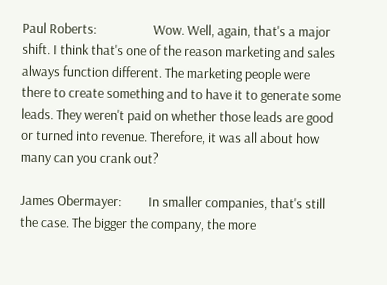Paul Roberts:                   Wow. Well, again, that's a major shift. I think that's one of the reason marketing and sales always function different. The marketing people were there to create something and to have it to generate some leads. They weren't paid on whether those leads are good or turned into revenue. Therefore, it was all about how many can you crank out?

James Obermayer:         In smaller companies, that's still the case. The bigger the company, the more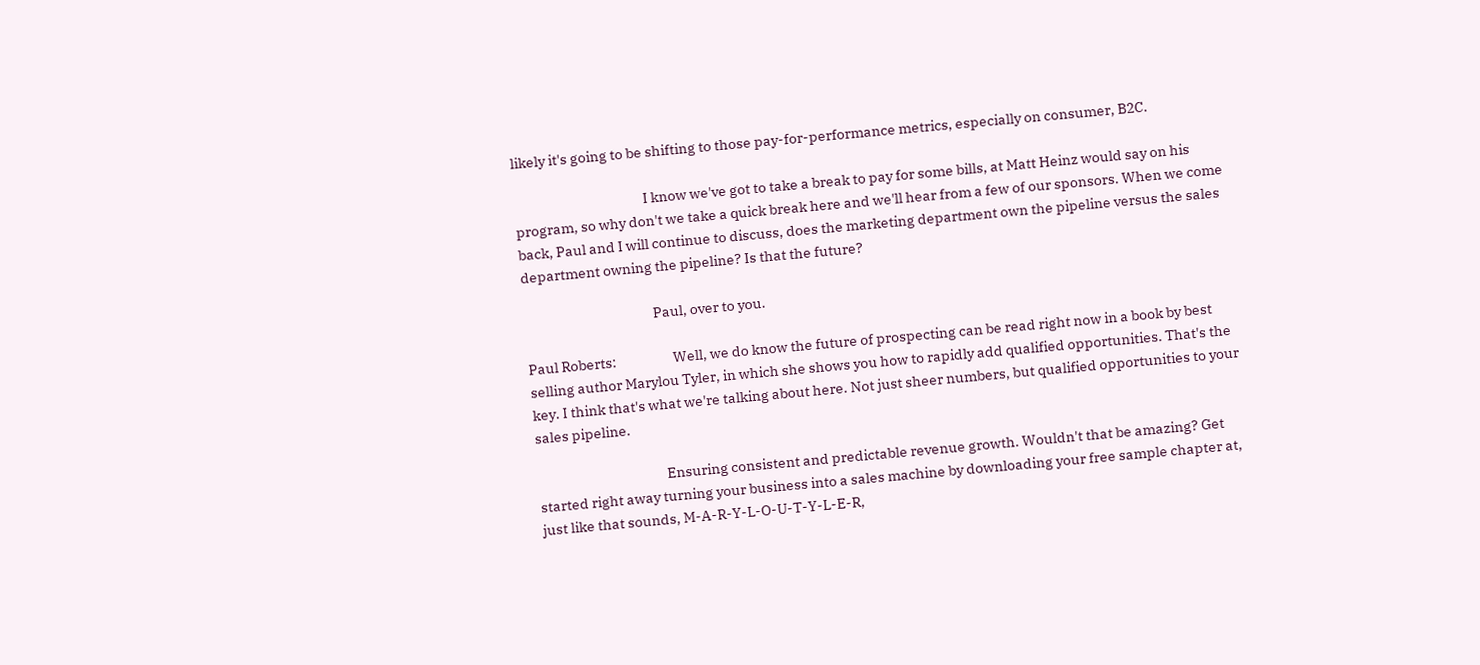likely it's going to be shifting to those pay-for-performance metrics, especially on consumer, B2C.

                                           I know we've got to take a break to pay for some bills, at Matt Heinz would say on his program, so why don't we take a quick break here and we'll hear from a few of our sponsors. When we come back, Paul and I will continue to discuss, does the marketing department own the pipeline versus the sales department owning the pipeline? Is that the future?

                                           Paul, over to you.

Paul Roberts:                   Well, we do know the future of prospecting can be read right now in a book by best selling author Marylou Tyler, in which she shows you how to rapidly add qualified opportunities. That's the key. I think that's what we're talking about here. Not just sheer numbers, but qualified opportunities to your sales pipeline.

                                           Ensuring consistent and predictable revenue growth. Wouldn't that be amazing? Get started right away turning your business into a sales machine by downloading your free sample chapter at, just like that sounds, M-A-R-Y-L-O-U-T-Y-L-E-R,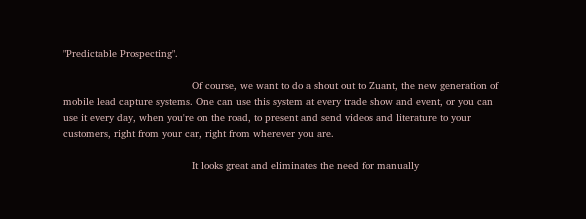"Predictable Prospecting".

                                           Of course, we want to do a shout out to Zuant, the new generation of mobile lead capture systems. One can use this system at every trade show and event, or you can use it every day, when you're on the road, to present and send videos and literature to your customers, right from your car, right from wherever you are.

                                           It looks great and eliminates the need for manually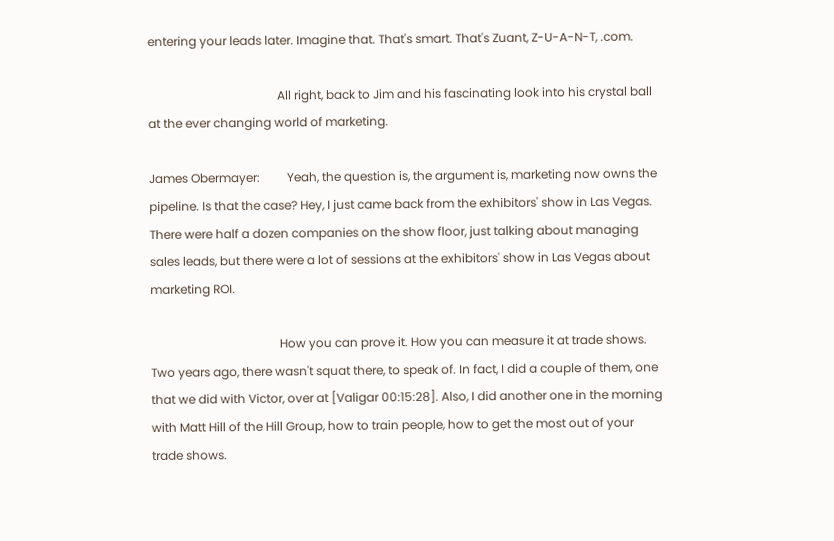entering your leads later. Imagine that. That's smart. That's Zuant, Z-U-A-N-T, .com.

                                           All right, back to Jim and his fascinating look into his crystal ball at the ever changing world of marketing.

James Obermayer:         Yeah, the question is, the argument is, marketing now owns the pipeline. Is that the case? Hey, I just came back from the exhibitors' show in Las Vegas. There were half a dozen companies on the show floor, just talking about managing sales leads, but there were a lot of sessions at the exhibitors' show in Las Vegas about marketing ROI.

                                           How you can prove it. How you can measure it at trade shows. Two years ago, there wasn't squat there, to speak of. In fact, I did a couple of them, one that we did with Victor, over at [Valigar 00:15:28]. Also, I did another one in the morning with Matt Hill of the Hill Group, how to train people, how to get the most out of your trade shows.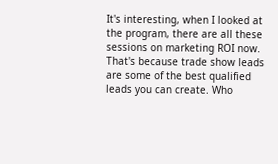It's interesting, when I looked at the program, there are all these sessions on marketing ROI now. That's because trade show leads are some of the best qualified leads you can create. Who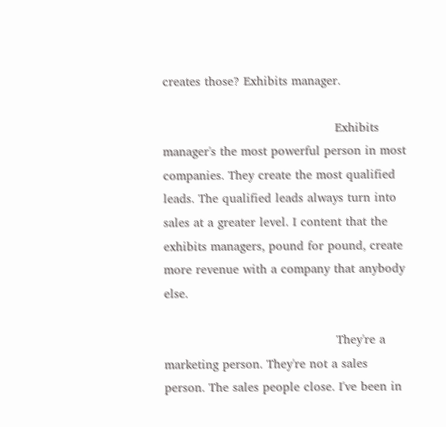creates those? Exhibits manager.

                                           Exhibits manager's the most powerful person in most companies. They create the most qualified leads. The qualified leads always turn into sales at a greater level. I content that the exhibits managers, pound for pound, create more revenue with a company that anybody else.

                                           They're a marketing person. They're not a sales person. The sales people close. I've been in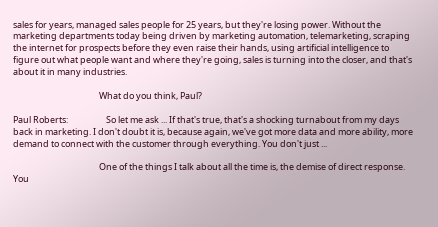sales for years, managed sales people for 25 years, but they're losing power. Without the marketing departments today being driven by marketing automation, telemarketing, scraping the internet for prospects before they even raise their hands, using artificial intelligence to figure out what people want and where they're going, sales is turning into the closer, and that's about it in many industries.

                                           What do you think, Paul?

Paul Roberts:                   So let me ask ... If that's true, that's a shocking turnabout from my days back in marketing. I don't doubt it is, because again, we've got more data and more ability, more demand to connect with the customer through everything. You don't just ...

                                           One of the things I talk about all the time is, the demise of direct response. You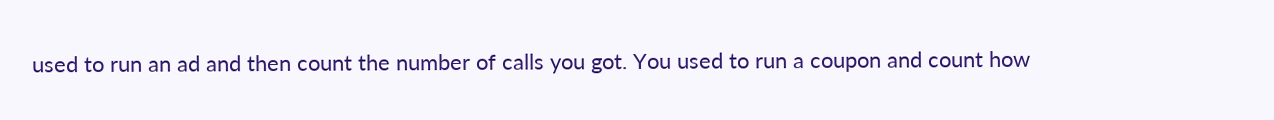used to run an ad and then count the number of calls you got. You used to run a coupon and count how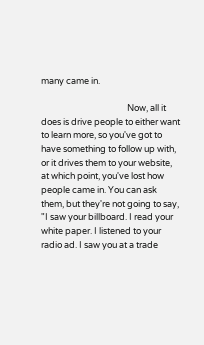many came in.

                                           Now, all it does is drive people to either want to learn more, so you've got to have something to follow up with, or it drives them to your website, at which point, you've lost how people came in. You can ask them, but they're not going to say, "I saw your billboard. I read your white paper. I listened to your radio ad. I saw you at a trade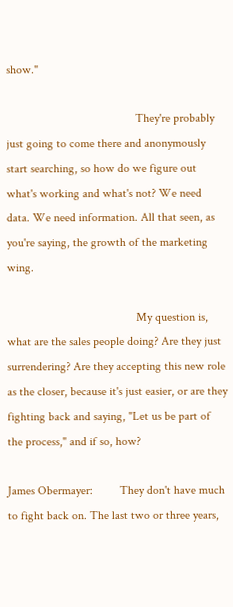show."

                                           They're probably just going to come there and anonymously start searching, so how do we figure out what's working and what's not? We need data. We need information. All that seen, as you're saying, the growth of the marketing wing.

                                           My question is, what are the sales people doing? Are they just surrendering? Are they accepting this new role as the closer, because it's just easier, or are they fighting back and saying, "Let us be part of the process," and if so, how?

James Obermayer:         They don't have much to fight back on. The last two or three years,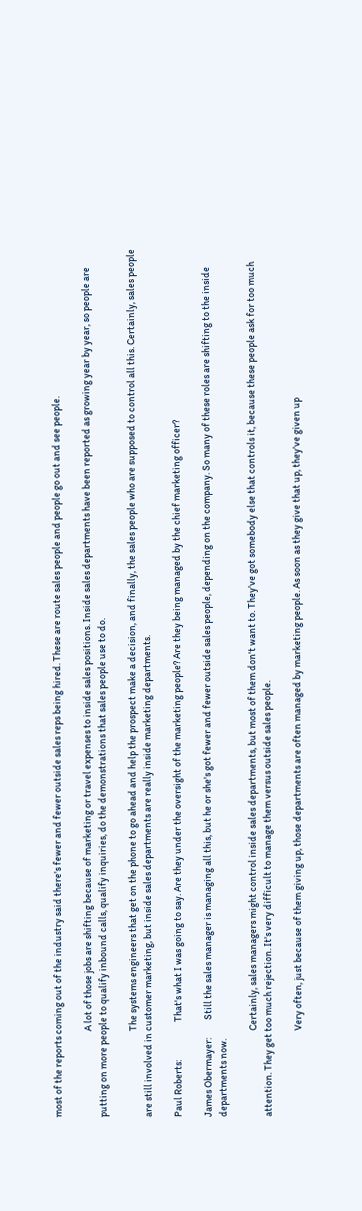most of the reports coming out of the industry said there's fewer and fewer outside sales reps being hired. These are route sales people and people go out and see people.

                                           A lot of those jobs are shifting because of marketing or travel expenses to inside sales positions. Inside sales departments have been reported as growing year by year, so people are putting on more people to qualify inbound calls, qualify inquiries, do the demonstrations that sales people use to do.

                                           The systems engineers that get on the phone to go ahead and help the prospect make a decision, and finally, the sales people who are supposed to control all this. Certainly, sales people are still involved in customer marketing, but inside sales departments are really inside marketing departments.

Paul Roberts:                   That's what I was going to say. Are they under the oversight of the marketing people? Are they being managed by the chief marketing officer?

James Obermayer:         Still the sales manager is managing all this, but he or she's got fewer and fewer outside sales people, depending on the company. So many of these roles are shifting to the inside departments now.

                                           Certainly, sales managers might control inside sales departments, but most of them don't want to. They've got somebody else that controls it, because these people ask for too much attention. They get too much rejection. It's very difficult to manage them versus outside sales people.

                                           Very often, just because of them giving up, those departments are often managed by marketing people. As soon as they give that up, they've given up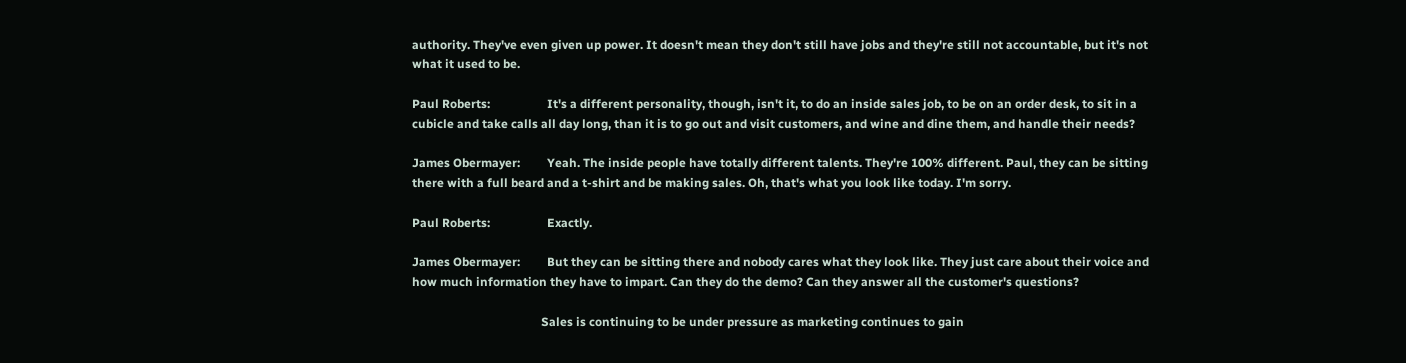authority. They've even given up power. It doesn't mean they don't still have jobs and they're still not accountable, but it's not what it used to be.

Paul Roberts:                   It's a different personality, though, isn't it, to do an inside sales job, to be on an order desk, to sit in a cubicle and take calls all day long, than it is to go out and visit customers, and wine and dine them, and handle their needs?

James Obermayer:         Yeah. The inside people have totally different talents. They're 100% different. Paul, they can be sitting there with a full beard and a t-shirt and be making sales. Oh, that's what you look like today. I'm sorry.

Paul Roberts:                   Exactly.

James Obermayer:         But they can be sitting there and nobody cares what they look like. They just care about their voice and how much information they have to impart. Can they do the demo? Can they answer all the customer's questions?

                                           Sales is continuing to be under pressure as marketing continues to gain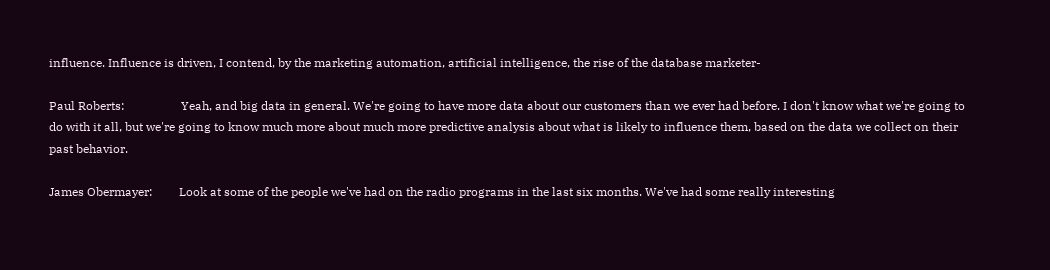influence. Influence is driven, I contend, by the marketing automation, artificial intelligence, the rise of the database marketer-

Paul Roberts:                   Yeah, and big data in general. We're going to have more data about our customers than we ever had before. I don't know what we're going to do with it all, but we're going to know much more about much more predictive analysis about what is likely to influence them, based on the data we collect on their past behavior.

James Obermayer:         Look at some of the people we've had on the radio programs in the last six months. We've had some really interesting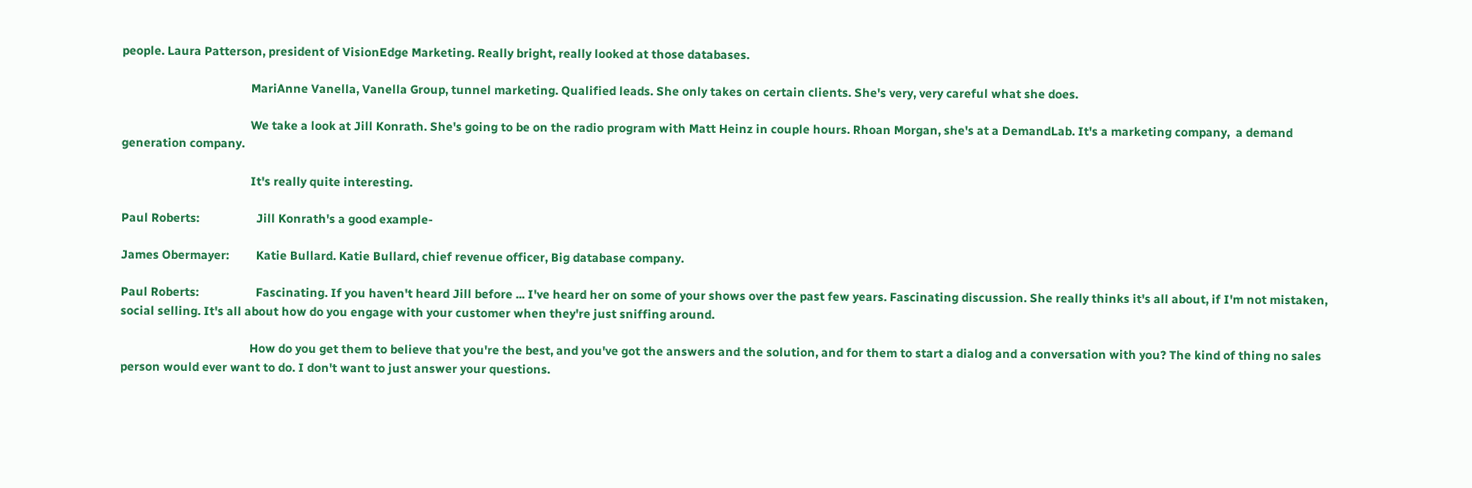people. Laura Patterson, president of VisionEdge Marketing. Really bright, really looked at those databases.

                                           MariAnne Vanella, Vanella Group, tunnel marketing. Qualified leads. She only takes on certain clients. She's very, very careful what she does.

                                           We take a look at Jill Konrath. She's going to be on the radio program with Matt Heinz in couple hours. Rhoan Morgan, she's at a DemandLab. It's a marketing company,  a demand generation company.

                                           It's really quite interesting.

Paul Roberts:                   Jill Konrath's a good example-

James Obermayer:         Katie Bullard. Katie Bullard, chief revenue officer, Big database company.

Paul Roberts:                   Fascinating. If you haven't heard Jill before ... I've heard her on some of your shows over the past few years. Fascinating discussion. She really thinks it's all about, if I'm not mistaken, social selling. It's all about how do you engage with your customer when they're just sniffing around.

                                           How do you get them to believe that you're the best, and you've got the answers and the solution, and for them to start a dialog and a conversation with you? The kind of thing no sales person would ever want to do. I don't want to just answer your questions.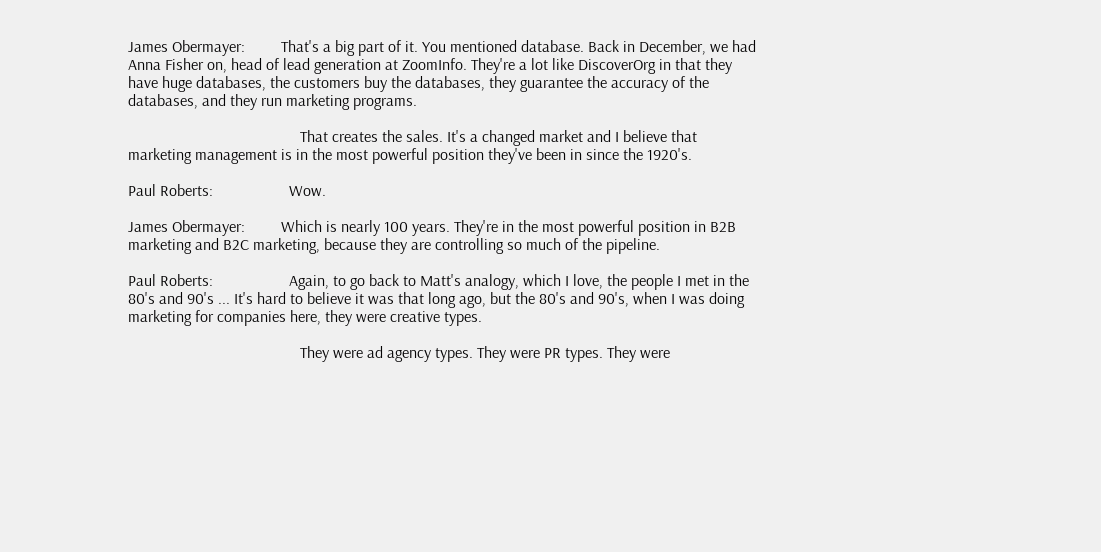James Obermayer:         That's a big part of it. You mentioned database. Back in December, we had Anna Fisher on, head of lead generation at ZoomInfo. They're a lot like DiscoverOrg in that they have huge databases, the customers buy the databases, they guarantee the accuracy of the databases, and they run marketing programs.

                                           That creates the sales. It's a changed market and I believe that marketing management is in the most powerful position they've been in since the 1920's.

Paul Roberts:                   Wow.

James Obermayer:         Which is nearly 100 years. They're in the most powerful position in B2B marketing and B2C marketing, because they are controlling so much of the pipeline.

Paul Roberts:                   Again, to go back to Matt's analogy, which I love, the people I met in the 80's and 90's ... It's hard to believe it was that long ago, but the 80's and 90's, when I was doing marketing for companies here, they were creative types.

                                           They were ad agency types. They were PR types. They were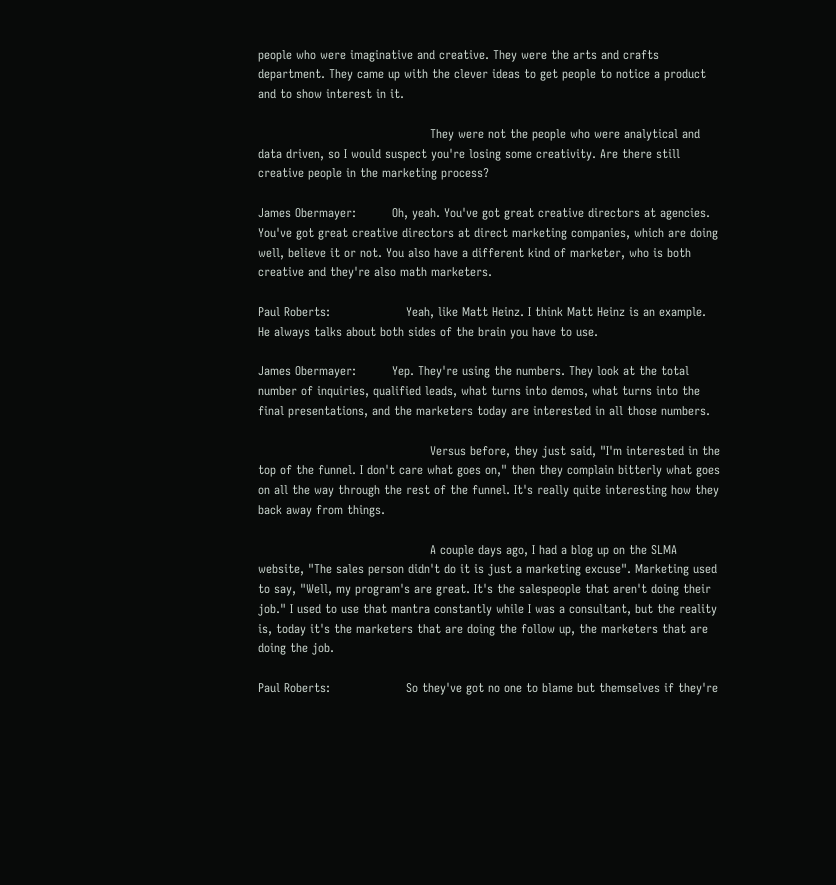people who were imaginative and creative. They were the arts and crafts department. They came up with the clever ideas to get people to notice a product and to show interest in it.

                                           They were not the people who were analytical and data driven, so I would suspect you're losing some creativity. Are there still creative people in the marketing process?

James Obermayer:         Oh, yeah. You've got great creative directors at agencies. You've got great creative directors at direct marketing companies, which are doing well, believe it or not. You also have a different kind of marketer, who is both creative and they're also math marketers.

Paul Roberts:                   Yeah, like Matt Heinz. I think Matt Heinz is an example. He always talks about both sides of the brain you have to use.

James Obermayer:         Yep. They're using the numbers. They look at the total number of inquiries, qualified leads, what turns into demos, what turns into the final presentations, and the marketers today are interested in all those numbers.

                                           Versus before, they just said, "I'm interested in the top of the funnel. I don't care what goes on," then they complain bitterly what goes on all the way through the rest of the funnel. It's really quite interesting how they back away from things.

                                           A couple days ago, I had a blog up on the SLMA website, "The sales person didn't do it is just a marketing excuse". Marketing used to say, "Well, my program's are great. It's the salespeople that aren't doing their job." I used to use that mantra constantly while I was a consultant, but the reality is, today it's the marketers that are doing the follow up, the marketers that are doing the job.

Paul Roberts:                   So they've got no one to blame but themselves if they're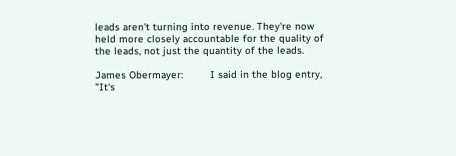leads aren't turning into revenue. They're now held more closely accountable for the quality of the leads, not just the quantity of the leads.

James Obermayer:         I said in the blog entry, "It's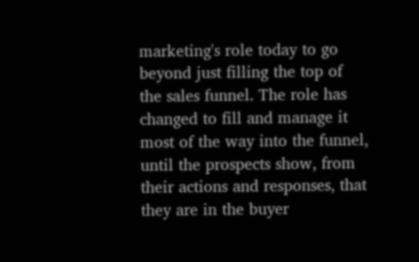marketing's role today to go beyond just filling the top of the sales funnel. The role has changed to fill and manage it most of the way into the funnel, until the prospects show, from their actions and responses, that they are in the buyer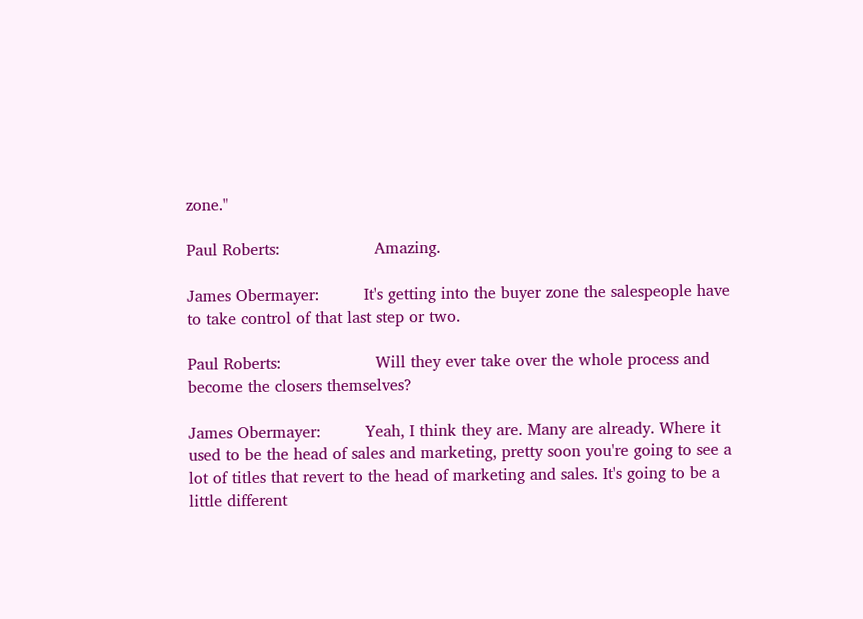zone."

Paul Roberts:                   Amazing.

James Obermayer:         It's getting into the buyer zone the salespeople have to take control of that last step or two.

Paul Roberts:                   Will they ever take over the whole process and become the closers themselves?

James Obermayer:         Yeah, I think they are. Many are already. Where it used to be the head of sales and marketing, pretty soon you're going to see a lot of titles that revert to the head of marketing and sales. It's going to be a little different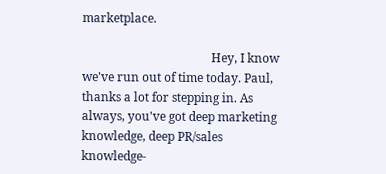marketplace.

                                           Hey, I know we've run out of time today. Paul, thanks a lot for stepping in. As always, you've got deep marketing knowledge, deep PR/sales knowledge-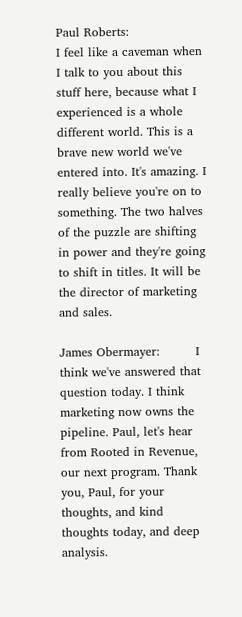Paul Roberts:                   I feel like a caveman when I talk to you about this stuff here, because what I experienced is a whole different world. This is a brave new world we've entered into. It's amazing. I really believe you're on to something. The two halves of the puzzle are shifting in power and they're going to shift in titles. It will be the director of marketing and sales.

James Obermayer:         I think we've answered that question today. I think marketing now owns the pipeline. Paul, let's hear from Rooted in Revenue, our next program. Thank you, Paul, for your thoughts, and kind thoughts today, and deep analysis.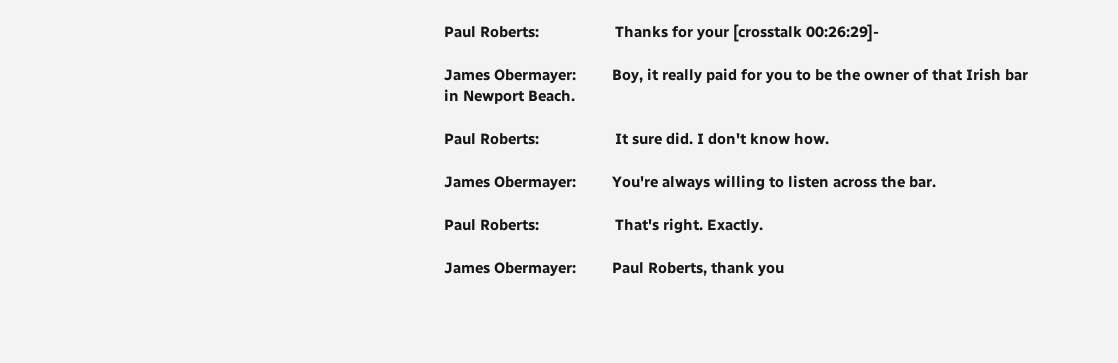Paul Roberts:                   Thanks for your [crosstalk 00:26:29]-

James Obermayer:         Boy, it really paid for you to be the owner of that Irish bar in Newport Beach.

Paul Roberts:                   It sure did. I don't know how.

James Obermayer:         You're always willing to listen across the bar.

Paul Roberts:                   That's right. Exactly.

James Obermayer:         Paul Roberts, thank you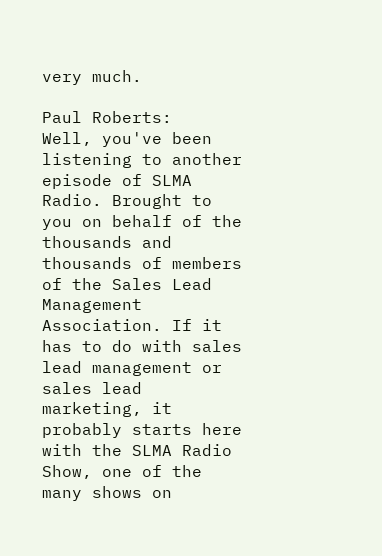very much.

Paul Roberts:                   Well, you've been listening to another episode of SLMA Radio. Brought to you on behalf of the thousands and thousands of members of the Sales Lead Management Association. If it has to do with sales lead management or sales lead marketing, it probably starts here with the SLMA Radio Show, one of the many shows on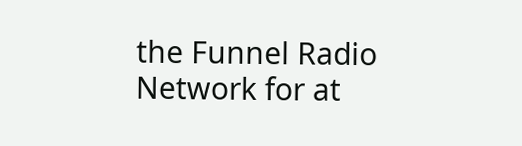the Funnel Radio Network for at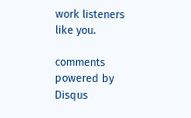work listeners like you.

comments powered by Disqus